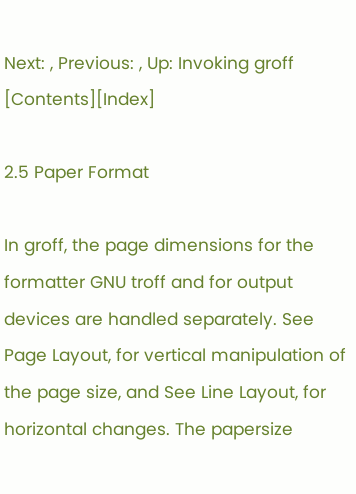Next: , Previous: , Up: Invoking groff   [Contents][Index]

2.5 Paper Format

In groff, the page dimensions for the formatter GNU troff and for output devices are handled separately. See Page Layout, for vertical manipulation of the page size, and See Line Layout, for horizontal changes. The papersize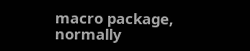macro package, normally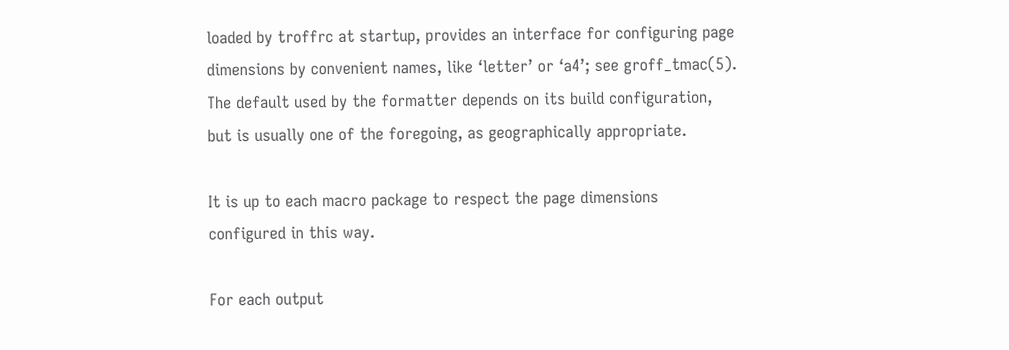loaded by troffrc at startup, provides an interface for configuring page dimensions by convenient names, like ‘letter’ or ‘a4’; see groff_tmac(5). The default used by the formatter depends on its build configuration, but is usually one of the foregoing, as geographically appropriate.

It is up to each macro package to respect the page dimensions configured in this way.

For each output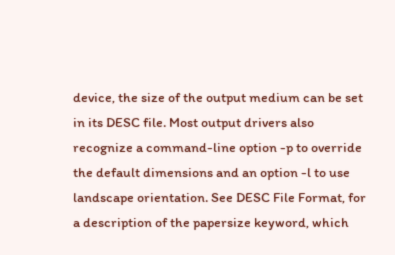device, the size of the output medium can be set in its DESC file. Most output drivers also recognize a command-line option -p to override the default dimensions and an option -l to use landscape orientation. See DESC File Format, for a description of the papersize keyword, which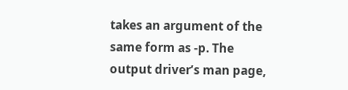takes an argument of the same form as -p. The output driver’s man page,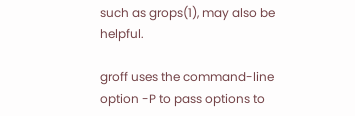such as grops(1), may also be helpful.

groff uses the command-line option -P to pass options to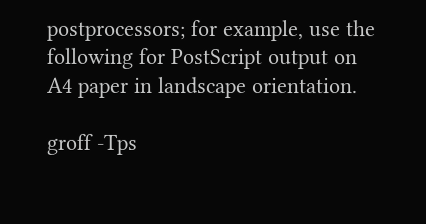postprocessors; for example, use the following for PostScript output on A4 paper in landscape orientation.

groff -Tps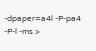-dpaper=a4l -P-pa4 -P-l -ms >